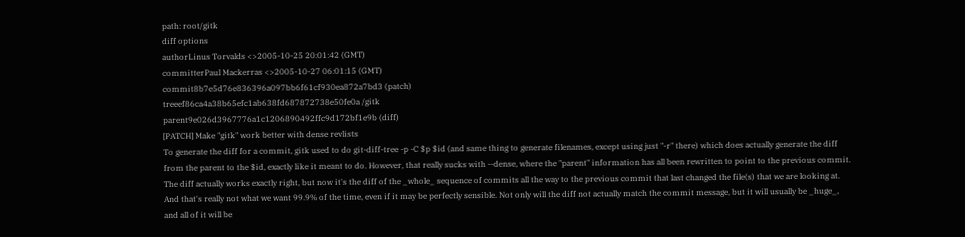path: root/gitk
diff options
authorLinus Torvalds <>2005-10-25 20:01:42 (GMT)
committerPaul Mackerras <>2005-10-27 06:01:15 (GMT)
commit8b7e5d76e836396a097bb6f61cf930ea872a7bd3 (patch)
treeef86ca4a38b65efc1ab638fd687872738e50fe0a /gitk
parent9e026d3967776a1c1206890492ffc9d172bf1e9b (diff)
[PATCH] Make "gitk" work better with dense revlists
To generate the diff for a commit, gitk used to do git-diff-tree -p -C $p $id (and same thing to generate filenames, except using just "-r" there) which does actually generate the diff from the parent to the $id, exactly like it meant to do. However, that really sucks with --dense, where the "parent" information has all been rewritten to point to the previous commit. The diff actually works exactly right, but now it's the diff of the _whole_ sequence of commits all the way to the previous commit that last changed the file(s) that we are looking at. And that's really not what we want 99.9% of the time, even if it may be perfectly sensible. Not only will the diff not actually match the commit message, but it will usually be _huge_, and all of it will be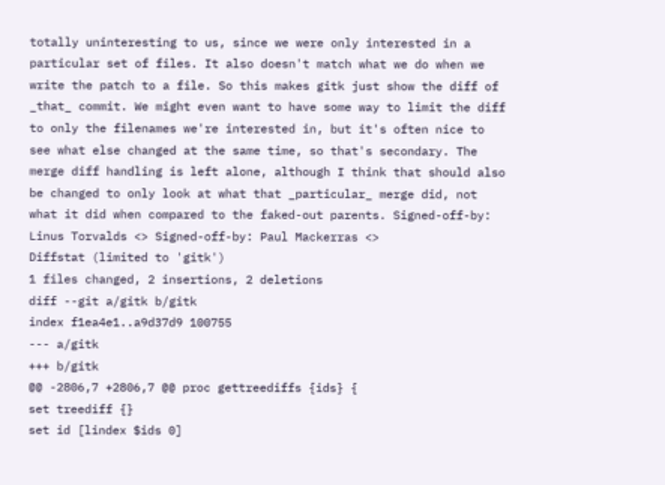totally uninteresting to us, since we were only interested in a particular set of files. It also doesn't match what we do when we write the patch to a file. So this makes gitk just show the diff of _that_ commit. We might even want to have some way to limit the diff to only the filenames we're interested in, but it's often nice to see what else changed at the same time, so that's secondary. The merge diff handling is left alone, although I think that should also be changed to only look at what that _particular_ merge did, not what it did when compared to the faked-out parents. Signed-off-by: Linus Torvalds <> Signed-off-by: Paul Mackerras <>
Diffstat (limited to 'gitk')
1 files changed, 2 insertions, 2 deletions
diff --git a/gitk b/gitk
index f1ea4e1..a9d37d9 100755
--- a/gitk
+++ b/gitk
@@ -2806,7 +2806,7 @@ proc gettreediffs {ids} {
set treediff {}
set id [lindex $ids 0]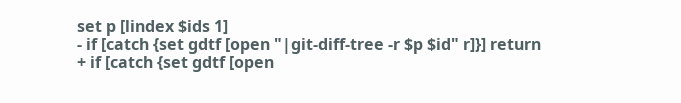set p [lindex $ids 1]
- if [catch {set gdtf [open "|git-diff-tree -r $p $id" r]}] return
+ if [catch {set gdtf [open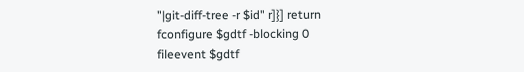"|git-diff-tree -r $id" r]}] return
fconfigure $gdtf -blocking 0
fileevent $gdtf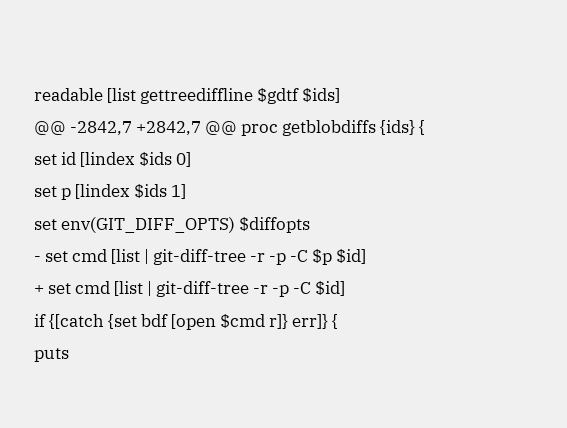readable [list gettreediffline $gdtf $ids]
@@ -2842,7 +2842,7 @@ proc getblobdiffs {ids} {
set id [lindex $ids 0]
set p [lindex $ids 1]
set env(GIT_DIFF_OPTS) $diffopts
- set cmd [list | git-diff-tree -r -p -C $p $id]
+ set cmd [list | git-diff-tree -r -p -C $id]
if {[catch {set bdf [open $cmd r]} err]} {
puts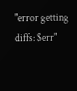"error getting diffs: $err"